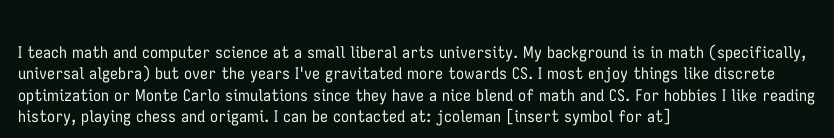I teach math and computer science at a small liberal arts university. My background is in math (specifically, universal algebra) but over the years I've gravitated more towards CS. I most enjoy things like discrete optimization or Monte Carlo simulations since they have a nice blend of math and CS. For hobbies I like reading history, playing chess and origami. I can be contacted at: jcoleman [insert symbol for at]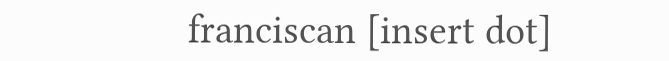franciscan [insert dot]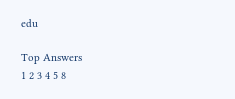edu

Top Answers
1 2 3 4 5 8